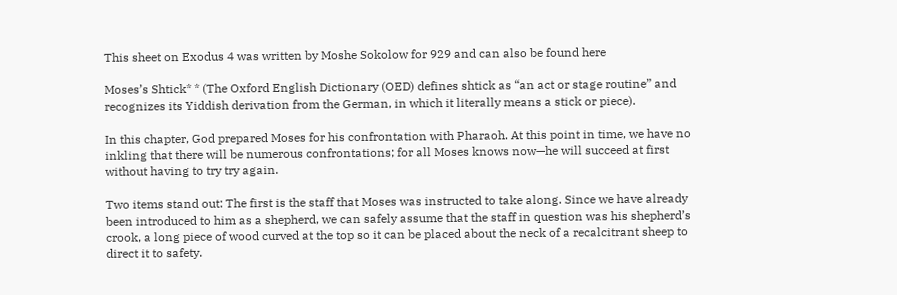This sheet on Exodus 4 was written by Moshe Sokolow for 929 and can also be found here

Moses’s Shtick* * (The Oxford English Dictionary (OED) defines shtick as “an act or stage routine” and recognizes its Yiddish derivation from the German, in which it literally means a stick or piece).

In this chapter, God prepared Moses for his confrontation with Pharaoh. At this point in time, we have no inkling that there will be numerous confrontations; for all Moses knows now—he will succeed at first without having to try try again.

Two items stand out: The first is the staff that Moses was instructed to take along. Since we have already been introduced to him as a shepherd, we can safely assume that the staff in question was his shepherd’s crook, a long piece of wood curved at the top so it can be placed about the neck of a recalcitrant sheep to direct it to safety.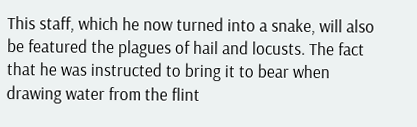This staff, which he now turned into a snake, will also be featured the plagues of hail and locusts. The fact that he was instructed to bring it to bear when drawing water from the flint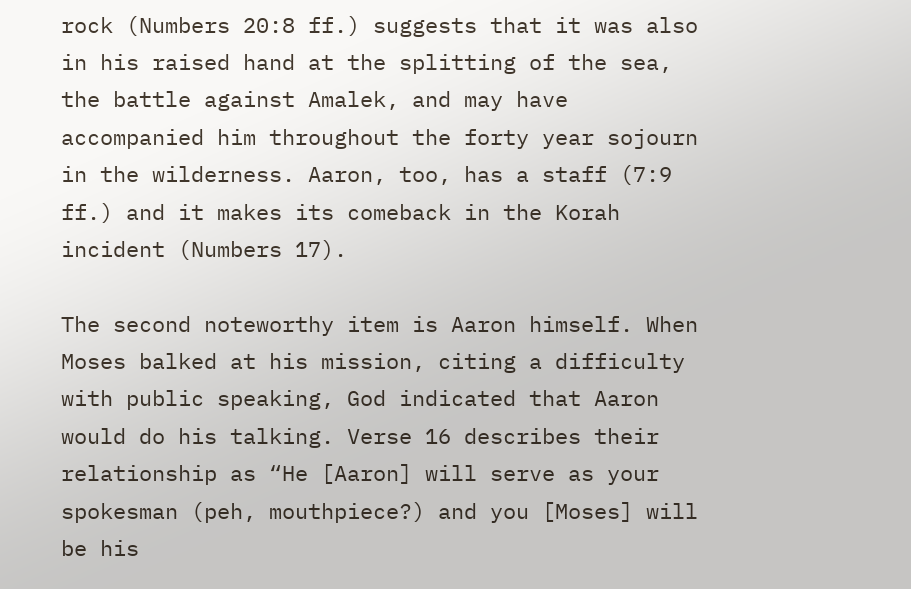rock (Numbers 20:8 ff.) suggests that it was also in his raised hand at the splitting of the sea, the battle against Amalek, and may have accompanied him throughout the forty year sojourn in the wilderness. Aaron, too, has a staff (7:9 ff.) and it makes its comeback in the Korah incident (Numbers 17).

The second noteworthy item is Aaron himself. When Moses balked at his mission, citing a difficulty with public speaking, God indicated that Aaron would do his talking. Verse 16 describes their relationship as “He [Aaron] will serve as your spokesman (peh, mouthpiece?) and you [Moses] will be his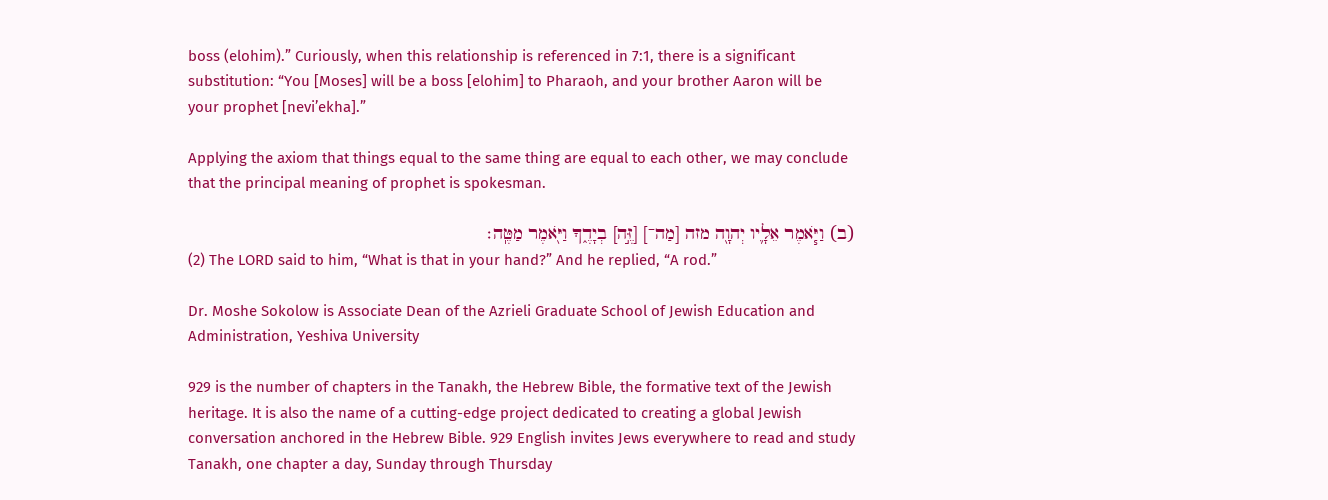boss (elohim).” Curiously, when this relationship is referenced in 7:1, there is a significant substitution: “You [Moses] will be a boss [elohim] to Pharaoh, and your brother Aaron will be your prophet [nevi’ekha].”

Applying the axiom that things equal to the same thing are equal to each other, we may conclude that the principal meaning of prophet is spokesman.

(ב) וַיֹּ֧אמֶר אֵלָ֛יו יְהוָ֖ה מזה [מַה־] [זֶּ֣ה] בְיָדֶ֑ךָ וַיֹּ֖אמֶר מַטֶּֽה׃
(2) The LORD said to him, “What is that in your hand?” And he replied, “A rod.”

Dr. Moshe Sokolow is Associate Dean of the Azrieli Graduate School of Jewish Education and Administration, Yeshiva University

929 is the number of chapters in the Tanakh, the Hebrew Bible, the formative text of the Jewish heritage. It is also the name of a cutting-edge project dedicated to creating a global Jewish conversation anchored in the Hebrew Bible. 929 English invites Jews everywhere to read and study Tanakh, one chapter a day, Sunday through Thursday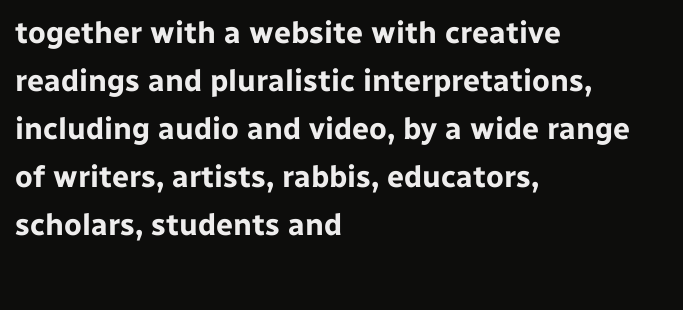together with a website with creative readings and pluralistic interpretations, including audio and video, by a wide range of writers, artists, rabbis, educators, scholars, students and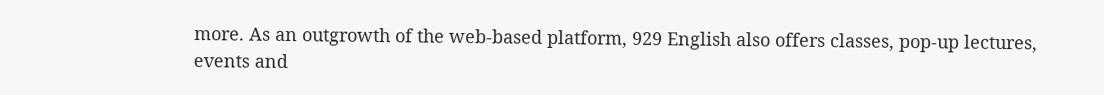more. As an outgrowth of the web-based platform, 929 English also offers classes, pop-up lectures, events and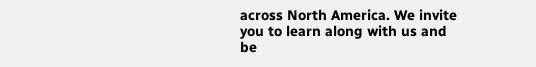across North America. We invite you to learn along with us and be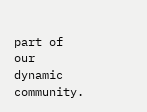part of our dynamic community.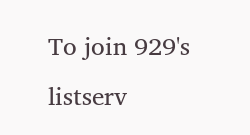To join 929's listserv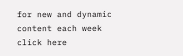for new and dynamic content each week click here